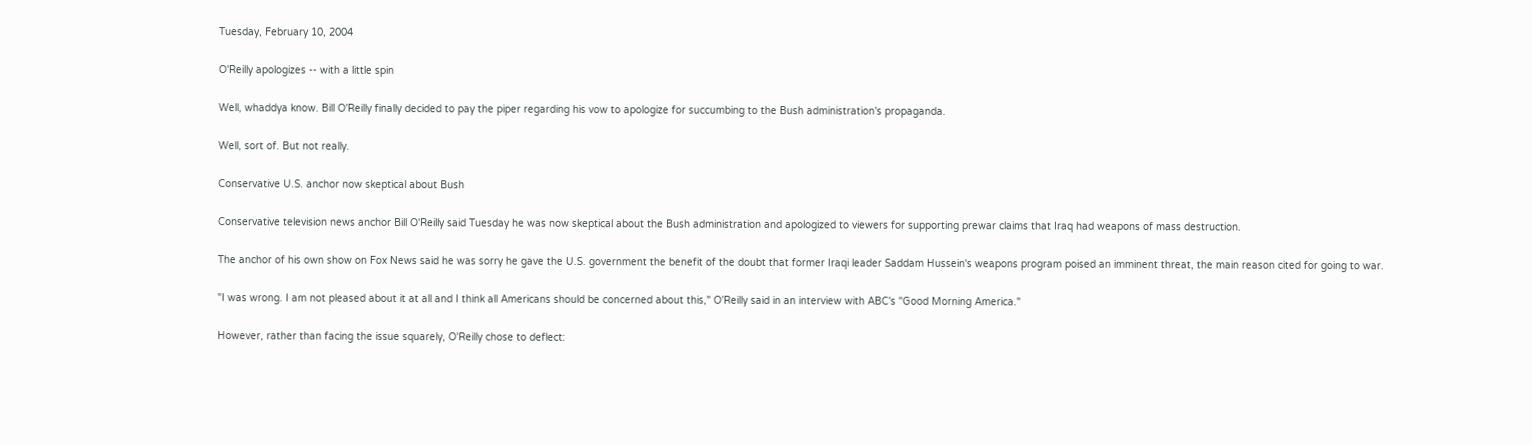Tuesday, February 10, 2004

O'Reilly apologizes -- with a little spin

Well, whaddya know. Bill O'Reilly finally decided to pay the piper regarding his vow to apologize for succumbing to the Bush administration's propaganda.

Well, sort of. But not really.

Conservative U.S. anchor now skeptical about Bush

Conservative television news anchor Bill O'Reilly said Tuesday he was now skeptical about the Bush administration and apologized to viewers for supporting prewar claims that Iraq had weapons of mass destruction.

The anchor of his own show on Fox News said he was sorry he gave the U.S. government the benefit of the doubt that former Iraqi leader Saddam Hussein's weapons program poised an imminent threat, the main reason cited for going to war.

"I was wrong. I am not pleased about it at all and I think all Americans should be concerned about this," O'Reilly said in an interview with ABC's "Good Morning America."

However, rather than facing the issue squarely, O'Reilly chose to deflect: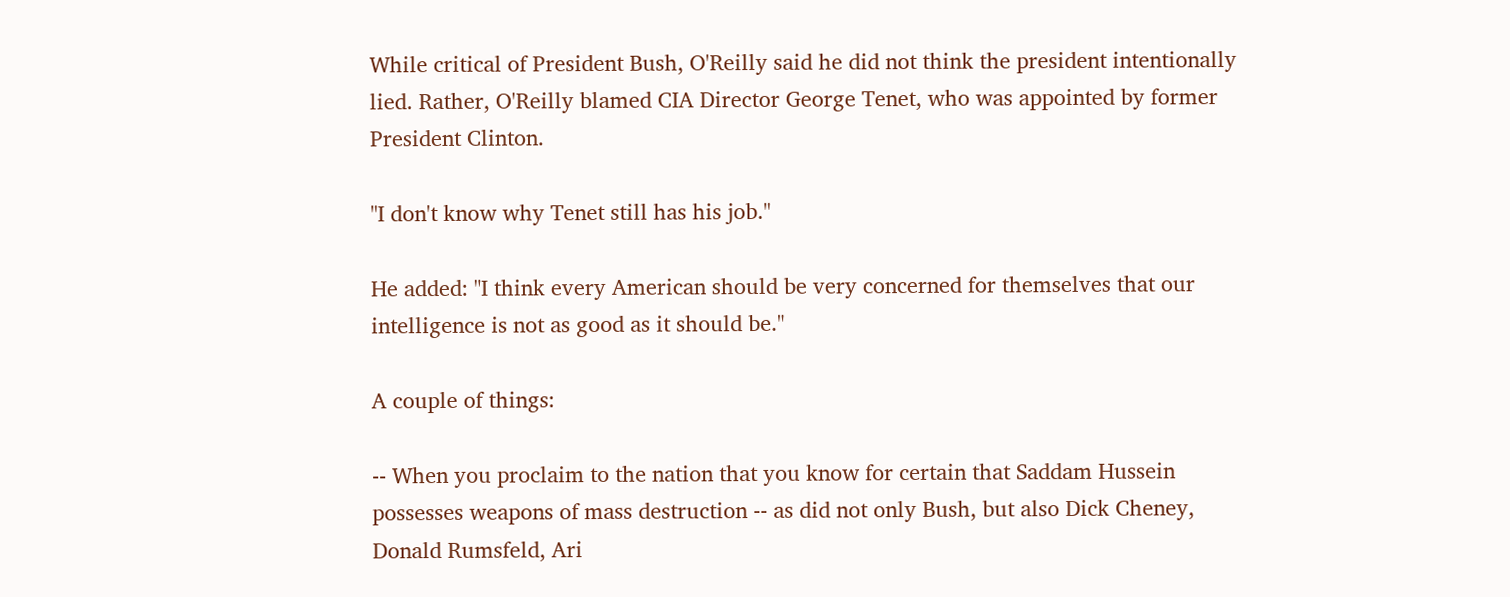While critical of President Bush, O'Reilly said he did not think the president intentionally lied. Rather, O'Reilly blamed CIA Director George Tenet, who was appointed by former President Clinton.

"I don't know why Tenet still has his job."

He added: "I think every American should be very concerned for themselves that our intelligence is not as good as it should be."

A couple of things:

-- When you proclaim to the nation that you know for certain that Saddam Hussein possesses weapons of mass destruction -- as did not only Bush, but also Dick Cheney, Donald Rumsfeld, Ari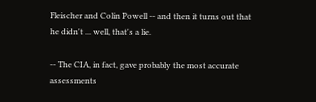Fleischer and Colin Powell -- and then it turns out that he didn't ... well, that's a lie.

-- The CIA, in fact, gave probably the most accurate assessments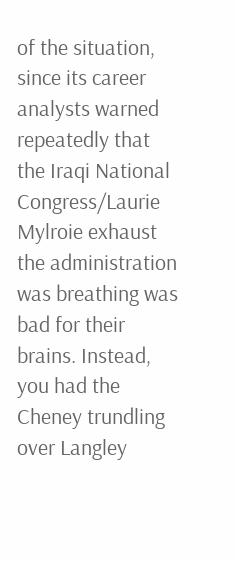of the situation, since its career analysts warned repeatedly that the Iraqi National Congress/Laurie Mylroie exhaust the administration was breathing was bad for their brains. Instead, you had the Cheney trundling over Langley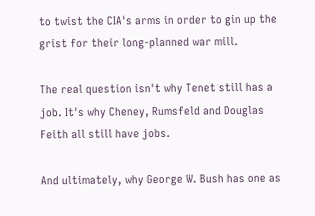to twist the CIA's arms in order to gin up the grist for their long-planned war mill.

The real question isn't why Tenet still has a job. It's why Cheney, Rumsfeld and Douglas Feith all still have jobs.

And ultimately, why George W. Bush has one as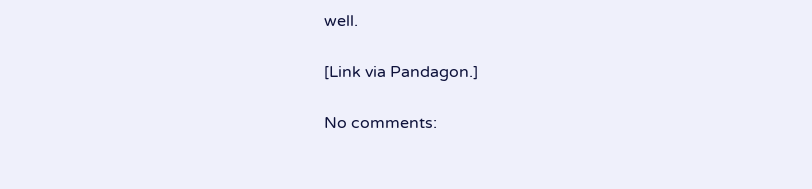well.

[Link via Pandagon.]

No comments: